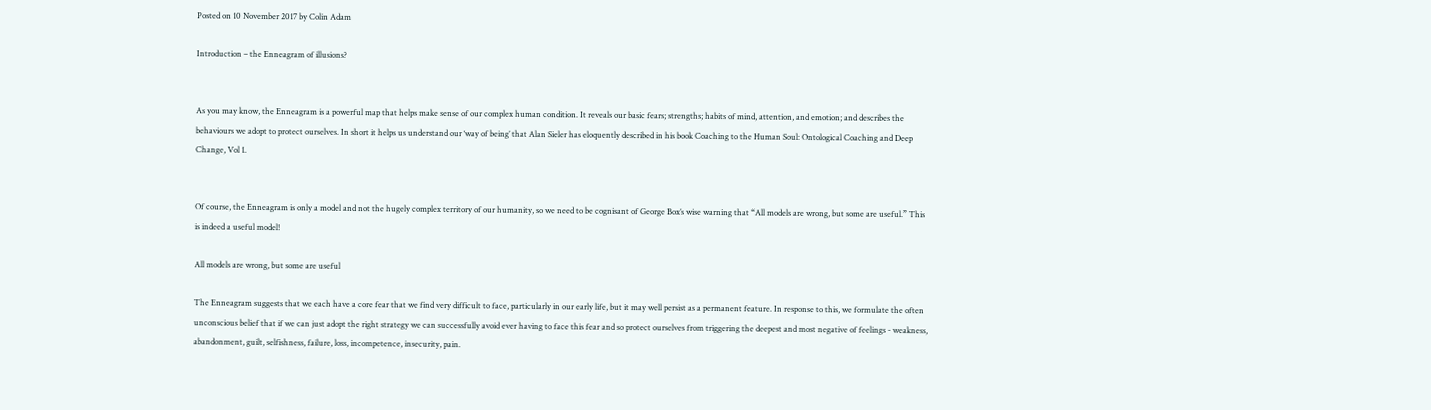Posted on 10 November 2017 by Colin Adam

Introduction – the Enneagram of illusions?


As you may know, the Enneagram is a powerful map that helps make sense of our complex human condition. It reveals our basic fears; strengths; habits of mind, attention, and emotion; and describes the behaviours we adopt to protect ourselves. In short it helps us understand our ‘way of being’ that Alan Sieler has eloquently described in his book Coaching to the Human Soul: Ontological Coaching and Deep Change, Vol 1.


Of course, the Enneagram is only a model and not the hugely complex territory of our humanity, so we need to be cognisant of George Box’s wise warning that “All models are wrong, but some are useful.” This is indeed a useful model!

All models are wrong, but some are useful

The Enneagram suggests that we each have a core fear that we find very difficult to face, particularly in our early life, but it may well persist as a permanent feature. In response to this, we formulate the often unconscious belief that if we can just adopt the right strategy we can successfully avoid ever having to face this fear and so protect ourselves from triggering the deepest and most negative of feelings - weakness, abandonment, guilt, selfishness, failure, loss, incompetence, insecurity, pain.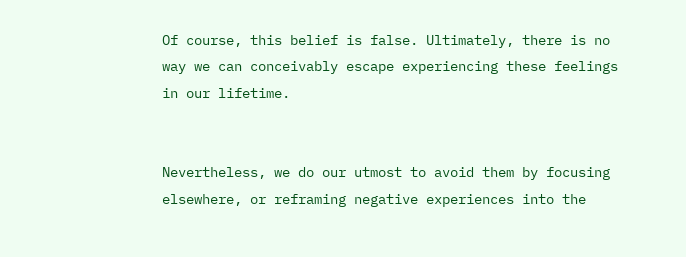Of course, this belief is false. Ultimately, there is no way we can conceivably escape experiencing these feelings in our lifetime.


Nevertheless, we do our utmost to avoid them by focusing elsewhere, or reframing negative experiences into the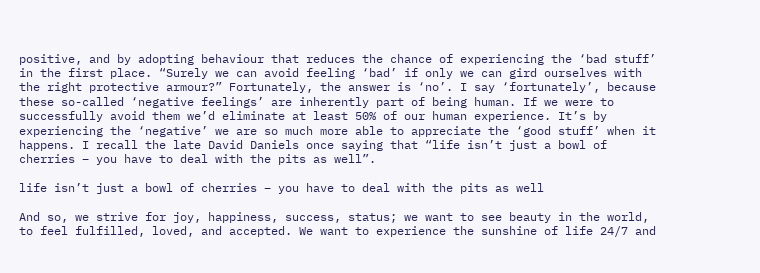positive, and by adopting behaviour that reduces the chance of experiencing the ‘bad stuff’ in the first place. “Surely we can avoid feeling ‘bad’ if only we can gird ourselves with the right protective armour?” Fortunately, the answer is ‘no’. I say ‘fortunately’, because these so-called ‘negative feelings’ are inherently part of being human. If we were to successfully avoid them we’d eliminate at least 50% of our human experience. It’s by experiencing the ‘negative’ we are so much more able to appreciate the ‘good stuff’ when it happens. I recall the late David Daniels once saying that “life isn’t just a bowl of cherries – you have to deal with the pits as well”.

life isn’t just a bowl of cherries – you have to deal with the pits as well

And so, we strive for joy, happiness, success, status; we want to see beauty in the world, to feel fulfilled, loved, and accepted. We want to experience the sunshine of life 24/7 and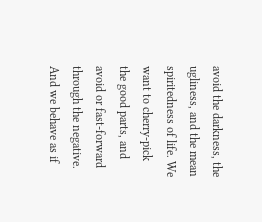avoid the darkness, the ugliness, and the mean spiritedness of life. We want to cherry-pick the good parts, and avoid or fast-forward through the negative. And we behave as if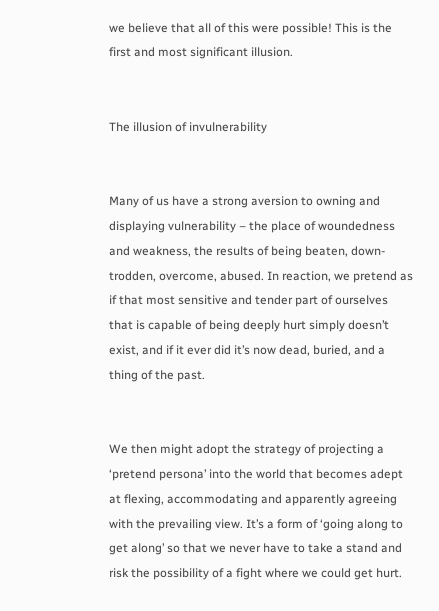we believe that all of this were possible! This is the first and most significant illusion.


The illusion of invulnerability


Many of us have a strong aversion to owning and displaying vulnerability – the place of woundedness and weakness, the results of being beaten, down-trodden, overcome, abused. In reaction, we pretend as if that most sensitive and tender part of ourselves that is capable of being deeply hurt simply doesn’t exist, and if it ever did it’s now dead, buried, and a thing of the past.


We then might adopt the strategy of projecting a ‘pretend persona’ into the world that becomes adept at flexing, accommodating and apparently agreeing with the prevailing view. It’s a form of ‘going along to get along’ so that we never have to take a stand and risk the possibility of a fight where we could get hurt.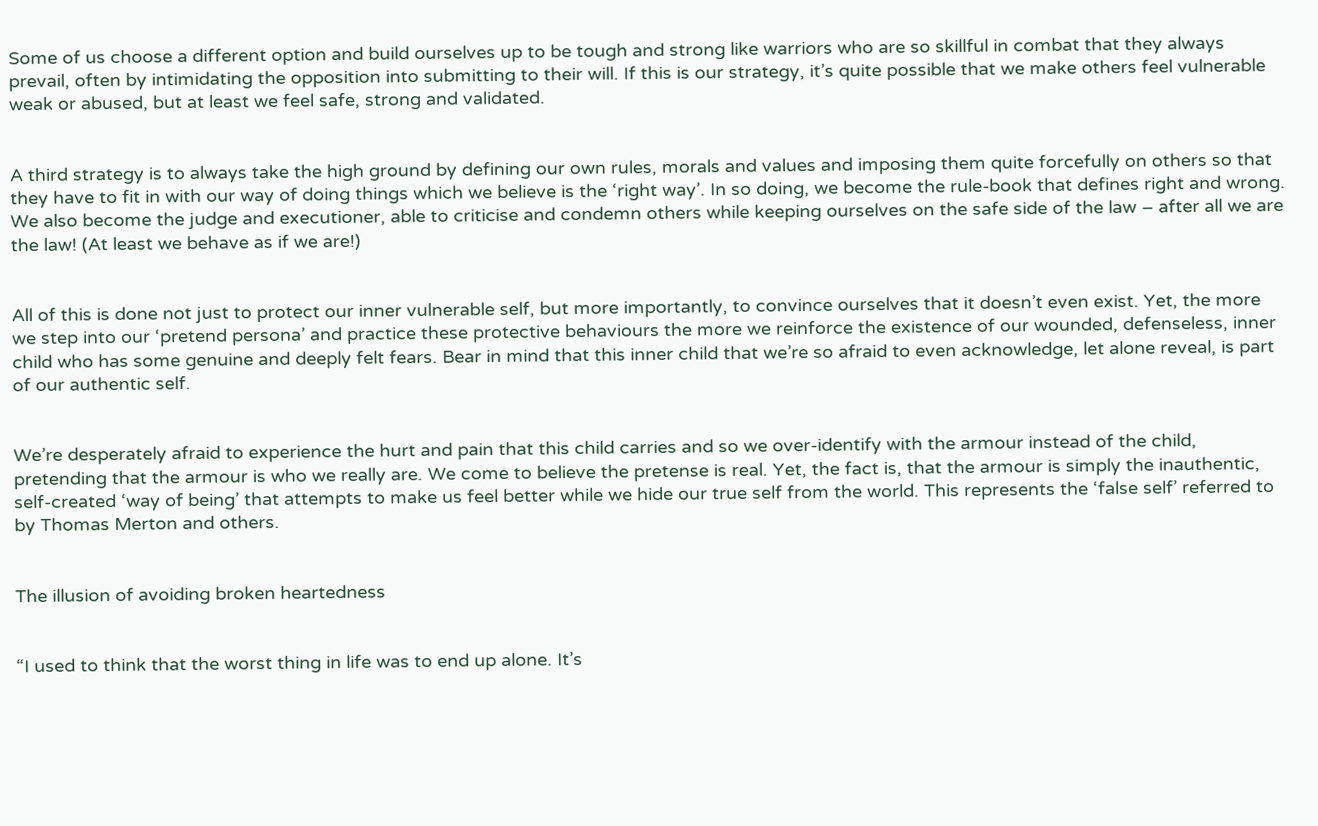Some of us choose a different option and build ourselves up to be tough and strong like warriors who are so skillful in combat that they always prevail, often by intimidating the opposition into submitting to their will. If this is our strategy, it’s quite possible that we make others feel vulnerable weak or abused, but at least we feel safe, strong and validated.


A third strategy is to always take the high ground by defining our own rules, morals and values and imposing them quite forcefully on others so that they have to fit in with our way of doing things which we believe is the ‘right way’. In so doing, we become the rule-book that defines right and wrong. We also become the judge and executioner, able to criticise and condemn others while keeping ourselves on the safe side of the law – after all we are the law! (At least we behave as if we are!)


All of this is done not just to protect our inner vulnerable self, but more importantly, to convince ourselves that it doesn’t even exist. Yet, the more we step into our ‘pretend persona’ and practice these protective behaviours the more we reinforce the existence of our wounded, defenseless, inner child who has some genuine and deeply felt fears. Bear in mind that this inner child that we’re so afraid to even acknowledge, let alone reveal, is part of our authentic self.


We’re desperately afraid to experience the hurt and pain that this child carries and so we over-identify with the armour instead of the child, pretending that the armour is who we really are. We come to believe the pretense is real. Yet, the fact is, that the armour is simply the inauthentic, self-created ‘way of being’ that attempts to make us feel better while we hide our true self from the world. This represents the ‘false self’ referred to by Thomas Merton and others.


The illusion of avoiding broken heartedness


“I used to think that the worst thing in life was to end up alone. It’s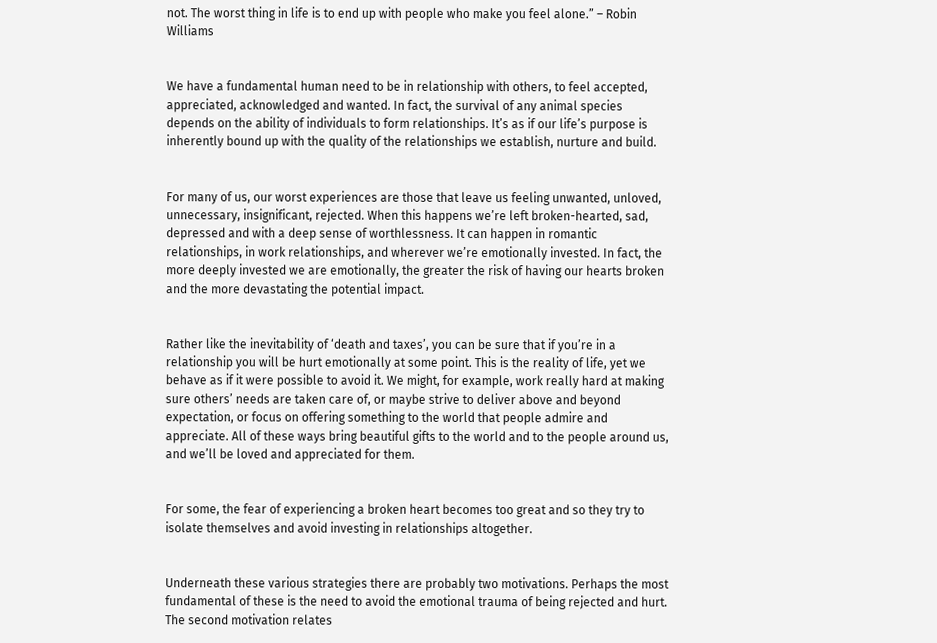not. The worst thing in life is to end up with people who make you feel alone.” – Robin Williams


We have a fundamental human need to be in relationship with others, to feel accepted, appreciated, acknowledged and wanted. In fact, the survival of any animal species depends on the ability of individuals to form relationships. It’s as if our life’s purpose is inherently bound up with the quality of the relationships we establish, nurture and build.


For many of us, our worst experiences are those that leave us feeling unwanted, unloved, unnecessary, insignificant, rejected. When this happens we’re left broken-hearted, sad, depressed and with a deep sense of worthlessness. It can happen in romantic relationships, in work relationships, and wherever we’re emotionally invested. In fact, the more deeply invested we are emotionally, the greater the risk of having our hearts broken and the more devastating the potential impact.


Rather like the inevitability of ‘death and taxes’, you can be sure that if you’re in a relationship you will be hurt emotionally at some point. This is the reality of life, yet we behave as if it were possible to avoid it. We might, for example, work really hard at making sure others’ needs are taken care of, or maybe strive to deliver above and beyond expectation, or focus on offering something to the world that people admire and appreciate. All of these ways bring beautiful gifts to the world and to the people around us, and we’ll be loved and appreciated for them.


For some, the fear of experiencing a broken heart becomes too great and so they try to isolate themselves and avoid investing in relationships altogether.


Underneath these various strategies there are probably two motivations. Perhaps the most fundamental of these is the need to avoid the emotional trauma of being rejected and hurt. The second motivation relates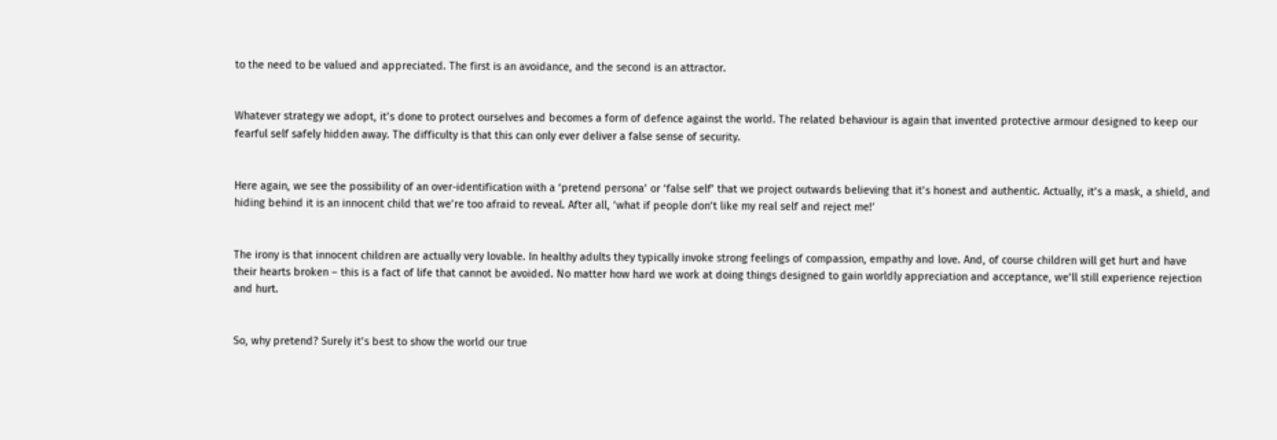to the need to be valued and appreciated. The first is an avoidance, and the second is an attractor.


Whatever strategy we adopt, it’s done to protect ourselves and becomes a form of defence against the world. The related behaviour is again that invented protective armour designed to keep our fearful self safely hidden away. The difficulty is that this can only ever deliver a false sense of security.


Here again, we see the possibility of an over-identification with a ‘pretend persona’ or ‘false self’ that we project outwards believing that it’s honest and authentic. Actually, it’s a mask, a shield, and hiding behind it is an innocent child that we’re too afraid to reveal. After all, ‘what if people don’t like my real self and reject me!’


The irony is that innocent children are actually very lovable. In healthy adults they typically invoke strong feelings of compassion, empathy and love. And, of course children will get hurt and have their hearts broken – this is a fact of life that cannot be avoided. No matter how hard we work at doing things designed to gain worldly appreciation and acceptance, we’ll still experience rejection and hurt.


So, why pretend? Surely it’s best to show the world our true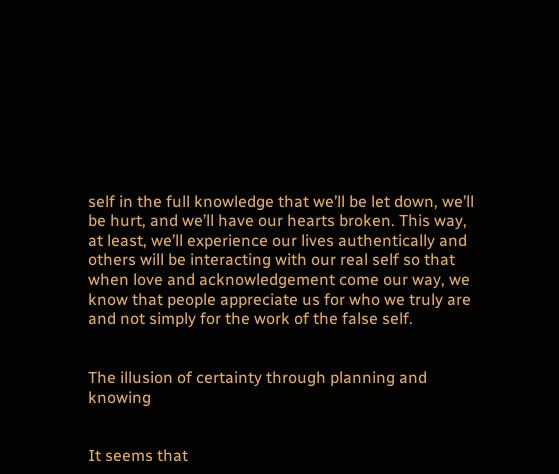self in the full knowledge that we’ll be let down, we’ll be hurt, and we’ll have our hearts broken. This way, at least, we’ll experience our lives authentically and others will be interacting with our real self so that when love and acknowledgement come our way, we know that people appreciate us for who we truly are and not simply for the work of the false self.


The illusion of certainty through planning and knowing


It seems that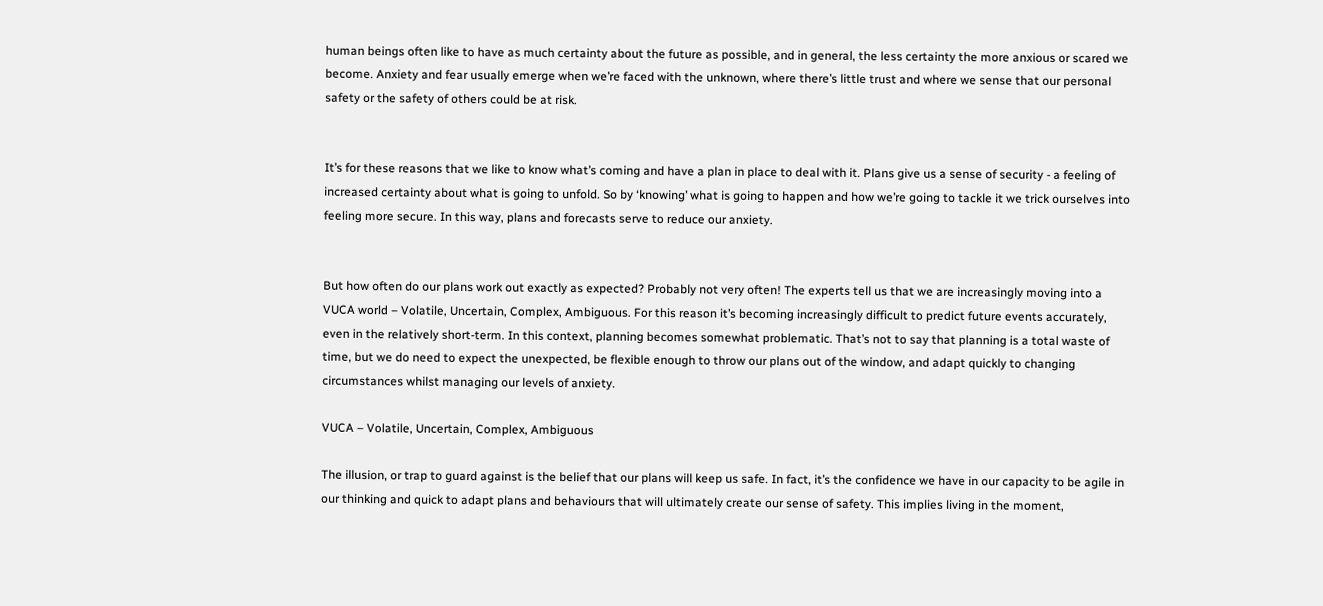human beings often like to have as much certainty about the future as possible, and in general, the less certainty the more anxious or scared we become. Anxiety and fear usually emerge when we’re faced with the unknown, where there’s little trust and where we sense that our personal safety or the safety of others could be at risk.


It’s for these reasons that we like to know what’s coming and have a plan in place to deal with it. Plans give us a sense of security - a feeling of increased certainty about what is going to unfold. So by ‘knowing’ what is going to happen and how we’re going to tackle it we trick ourselves into feeling more secure. In this way, plans and forecasts serve to reduce our anxiety.


But how often do our plans work out exactly as expected? Probably not very often! The experts tell us that we are increasingly moving into a VUCA world – Volatile, Uncertain, Complex, Ambiguous. For this reason it’s becoming increasingly difficult to predict future events accurately, even in the relatively short-term. In this context, planning becomes somewhat problematic. That’s not to say that planning is a total waste of time, but we do need to expect the unexpected, be flexible enough to throw our plans out of the window, and adapt quickly to changing circumstances whilst managing our levels of anxiety.

VUCA – Volatile, Uncertain, Complex, Ambiguous

The illusion, or trap to guard against is the belief that our plans will keep us safe. In fact, it’s the confidence we have in our capacity to be agile in our thinking and quick to adapt plans and behaviours that will ultimately create our sense of safety. This implies living in the moment,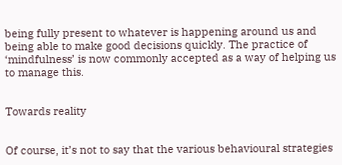being fully present to whatever is happening around us and being able to make good decisions quickly. The practice of ‘mindfulness’ is now commonly accepted as a way of helping us to manage this.


Towards reality


Of course, it’s not to say that the various behavioural strategies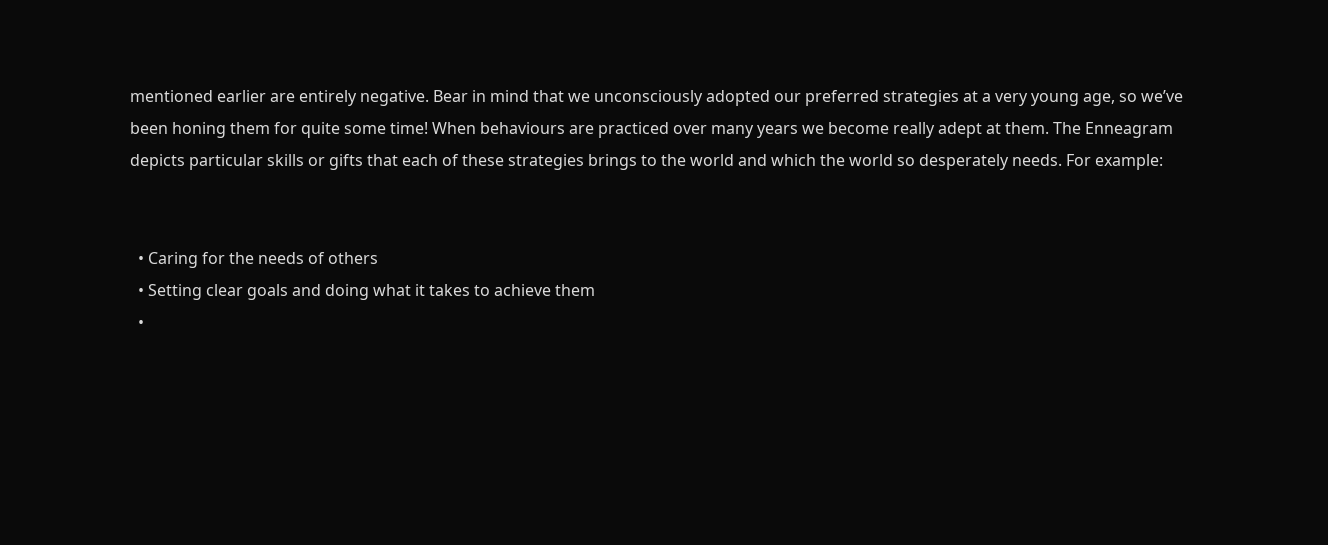mentioned earlier are entirely negative. Bear in mind that we unconsciously adopted our preferred strategies at a very young age, so we’ve been honing them for quite some time! When behaviours are practiced over many years we become really adept at them. The Enneagram depicts particular skills or gifts that each of these strategies brings to the world and which the world so desperately needs. For example:


  • Caring for the needs of others
  • Setting clear goals and doing what it takes to achieve them
  •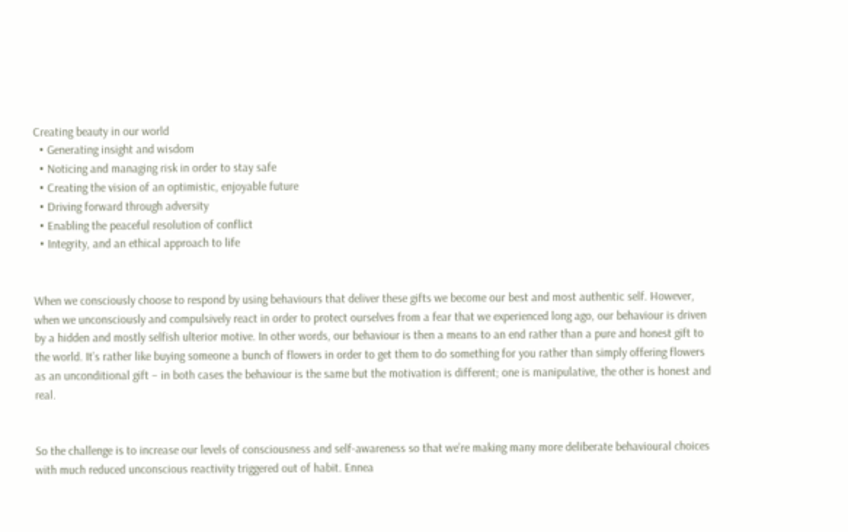Creating beauty in our world
  • Generating insight and wisdom
  • Noticing and managing risk in order to stay safe
  • Creating the vision of an optimistic, enjoyable future
  • Driving forward through adversity
  • Enabling the peaceful resolution of conflict
  • Integrity, and an ethical approach to life


When we consciously choose to respond by using behaviours that deliver these gifts we become our best and most authentic self. However, when we unconsciously and compulsively react in order to protect ourselves from a fear that we experienced long ago, our behaviour is driven by a hidden and mostly selfish ulterior motive. In other words, our behaviour is then a means to an end rather than a pure and honest gift to the world. It’s rather like buying someone a bunch of flowers in order to get them to do something for you rather than simply offering flowers as an unconditional gift – in both cases the behaviour is the same but the motivation is different; one is manipulative, the other is honest and real.


So the challenge is to increase our levels of consciousness and self-awareness so that we’re making many more deliberate behavioural choices with much reduced unconscious reactivity triggered out of habit. Ennea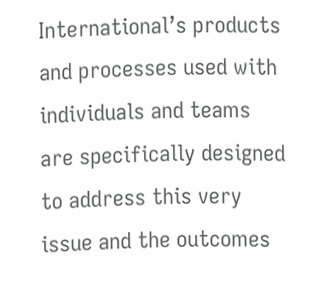International’s products and processes used with individuals and teams are specifically designed to address this very issue and the outcomes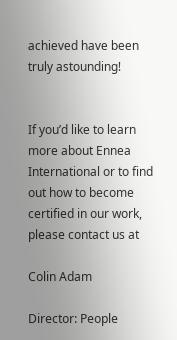achieved have been truly astounding!


If you’d like to learn more about Ennea International or to find out how to become certified in our work, please contact us at

Colin Adam

Director: People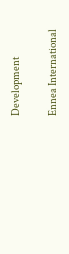Development

Ennea International